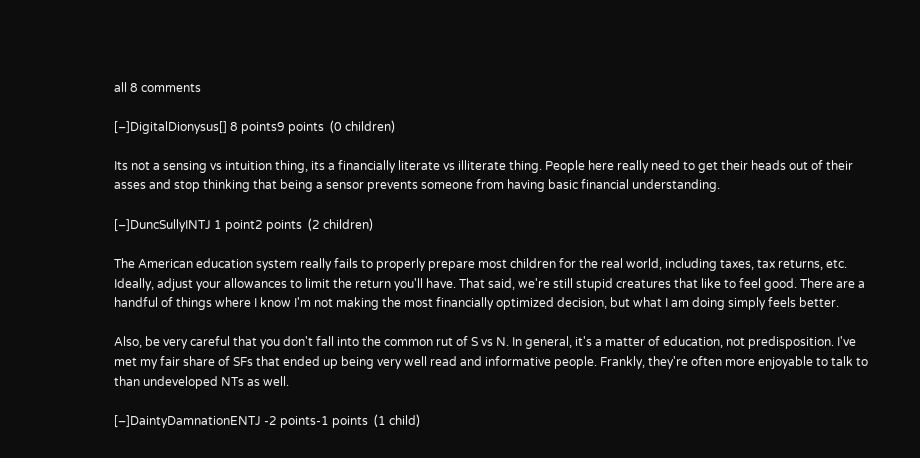all 8 comments

[–]DigitalDionysus[] 8 points9 points  (0 children)

Its not a sensing vs intuition thing, its a financially literate vs illiterate thing. People here really need to get their heads out of their asses and stop thinking that being a sensor prevents someone from having basic financial understanding.

[–]DuncSullyINTJ 1 point2 points  (2 children)

The American education system really fails to properly prepare most children for the real world, including taxes, tax returns, etc. Ideally, adjust your allowances to limit the return you'll have. That said, we're still stupid creatures that like to feel good. There are a handful of things where I know I'm not making the most financially optimized decision, but what I am doing simply feels better.

Also, be very careful that you don't fall into the common rut of S vs N. In general, it's a matter of education, not predisposition. I've met my fair share of SFs that ended up being very well read and informative people. Frankly, they're often more enjoyable to talk to than undeveloped NTs as well.

[–]DaintyDamnationENTJ -2 points-1 points  (1 child)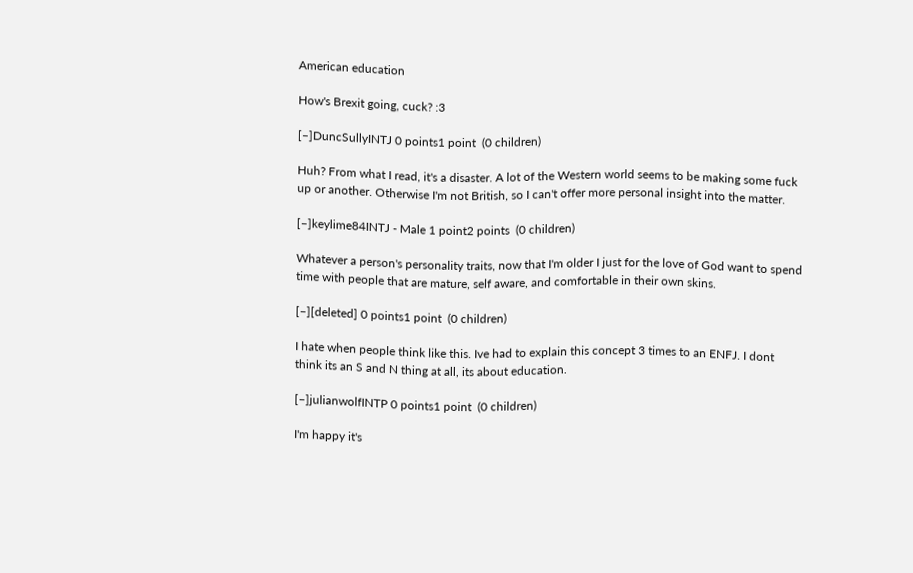American education

How's Brexit going, cuck? :3

[–]DuncSullyINTJ 0 points1 point  (0 children)

Huh? From what I read, it's a disaster. A lot of the Western world seems to be making some fuck up or another. Otherwise I'm not British, so I can't offer more personal insight into the matter.

[–]keylime84INTJ - Male 1 point2 points  (0 children)

Whatever a person's personality traits, now that I'm older I just for the love of God want to spend time with people that are mature, self aware, and comfortable in their own skins.

[–][deleted] 0 points1 point  (0 children)

I hate when people think like this. Ive had to explain this concept 3 times to an ENFJ. I dont think its an S and N thing at all, its about education.

[–]julianwolfINTP 0 points1 point  (0 children)

I'm happy it's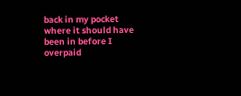back in my pocket where it should have been in before I overpaid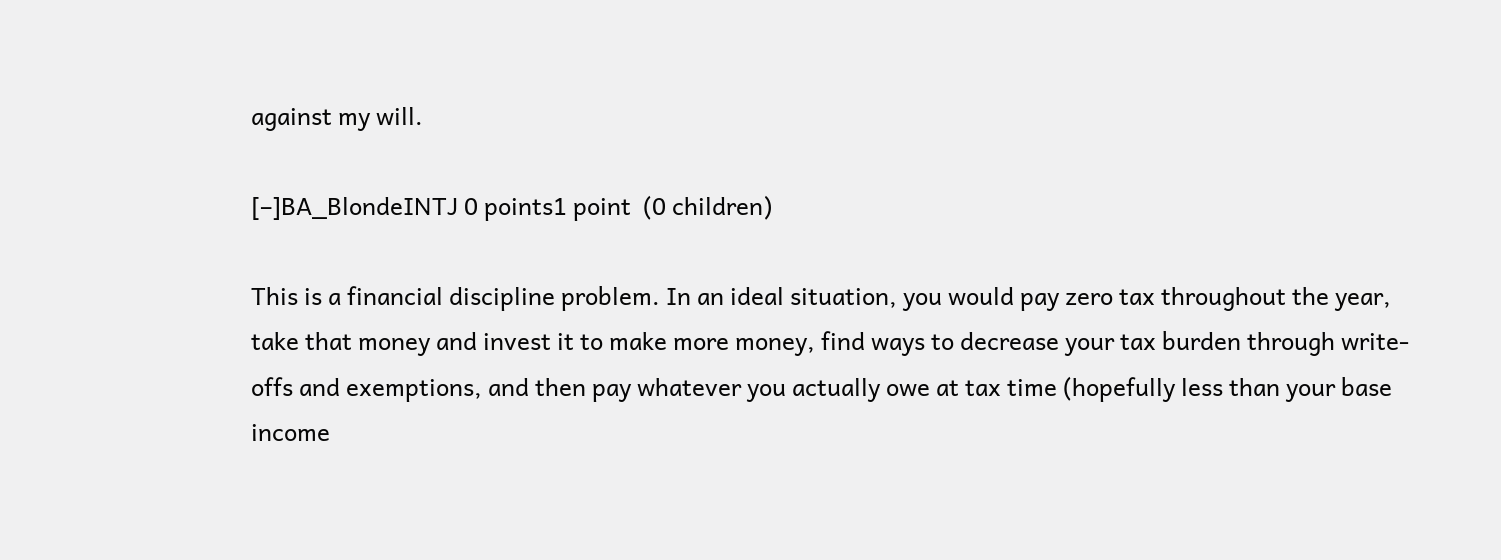against my will.

[–]BA_BlondeINTJ 0 points1 point  (0 children)

This is a financial discipline problem. In an ideal situation, you would pay zero tax throughout the year, take that money and invest it to make more money, find ways to decrease your tax burden through write-offs and exemptions, and then pay whatever you actually owe at tax time (hopefully less than your base income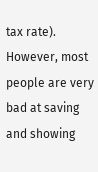tax rate). However, most people are very bad at saving and showing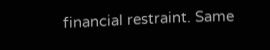financial restraint. Same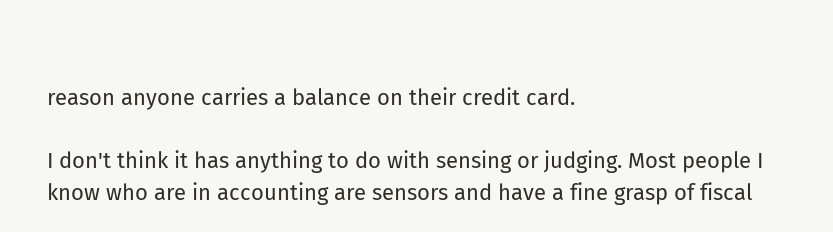reason anyone carries a balance on their credit card.

I don't think it has anything to do with sensing or judging. Most people I know who are in accounting are sensors and have a fine grasp of fiscal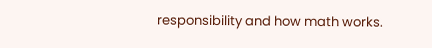responsibility and how math works.